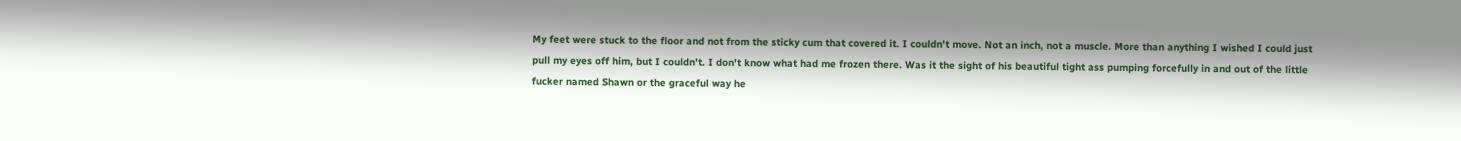My feet were stuck to the floor and not from the sticky cum that covered it. I couldn't move. Not an inch, not a muscle. More than anything I wished I could just pull my eyes off him, but I couldn't. I don't know what had me frozen there. Was it the sight of his beautiful tight ass pumping forcefully in and out of the little fucker named Shawn or the graceful way he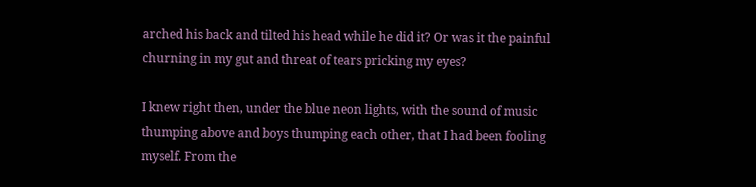arched his back and tilted his head while he did it? Or was it the painful churning in my gut and threat of tears pricking my eyes?

I knew right then, under the blue neon lights, with the sound of music thumping above and boys thumping each other, that I had been fooling myself. From the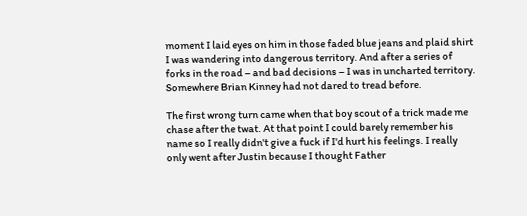moment I laid eyes on him in those faded blue jeans and plaid shirt I was wandering into dangerous territory. And after a series of forks in the road – and bad decisions – I was in uncharted territory. Somewhere Brian Kinney had not dared to tread before.

The first wrong turn came when that boy scout of a trick made me chase after the twat. At that point I could barely remember his name so I really didn't give a fuck if I'd hurt his feelings. I really only went after Justin because I thought Father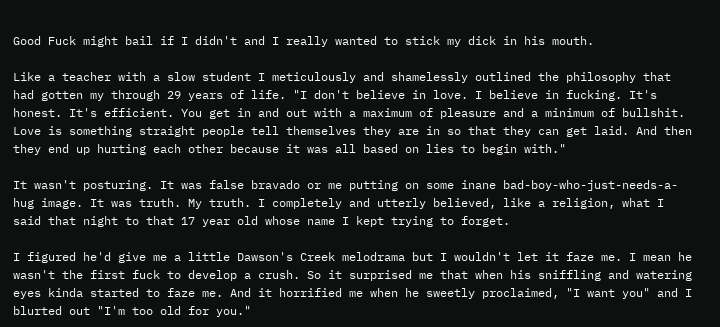Good Fuck might bail if I didn't and I really wanted to stick my dick in his mouth.

Like a teacher with a slow student I meticulously and shamelessly outlined the philosophy that had gotten my through 29 years of life. "I don't believe in love. I believe in fucking. It's honest. It's efficient. You get in and out with a maximum of pleasure and a minimum of bullshit. Love is something straight people tell themselves they are in so that they can get laid. And then they end up hurting each other because it was all based on lies to begin with."

It wasn't posturing. It was false bravado or me putting on some inane bad-boy-who-just-needs-a-hug image. It was truth. My truth. I completely and utterly believed, like a religion, what I said that night to that 17 year old whose name I kept trying to forget.

I figured he'd give me a little Dawson's Creek melodrama but I wouldn't let it faze me. I mean he wasn't the first fuck to develop a crush. So it surprised me that when his sniffling and watering eyes kinda started to faze me. And it horrified me when he sweetly proclaimed, "I want you" and I blurted out "I'm too old for you."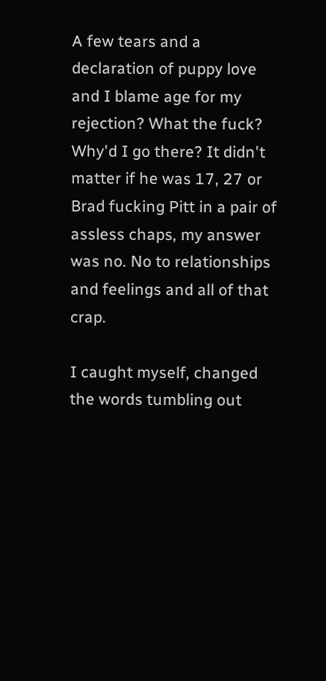A few tears and a declaration of puppy love and I blame age for my rejection? What the fuck? Why'd I go there? It didn't matter if he was 17, 27 or Brad fucking Pitt in a pair of assless chaps, my answer was no. No to relationships and feelings and all of that crap.

I caught myself, changed the words tumbling out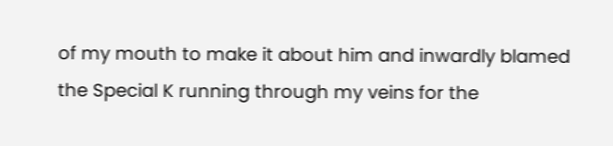of my mouth to make it about him and inwardly blamed the Special K running through my veins for the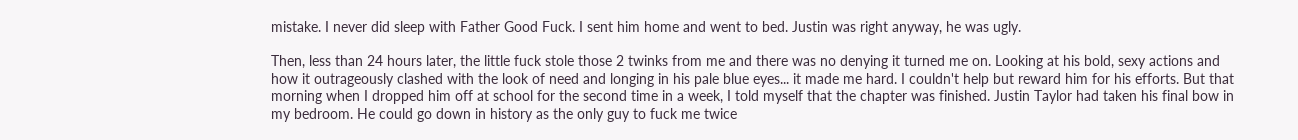mistake. I never did sleep with Father Good Fuck. I sent him home and went to bed. Justin was right anyway, he was ugly.

Then, less than 24 hours later, the little fuck stole those 2 twinks from me and there was no denying it turned me on. Looking at his bold, sexy actions and how it outrageously clashed with the look of need and longing in his pale blue eyes... it made me hard. I couldn't help but reward him for his efforts. But that morning when I dropped him off at school for the second time in a week, I told myself that the chapter was finished. Justin Taylor had taken his final bow in my bedroom. He could go down in history as the only guy to fuck me twice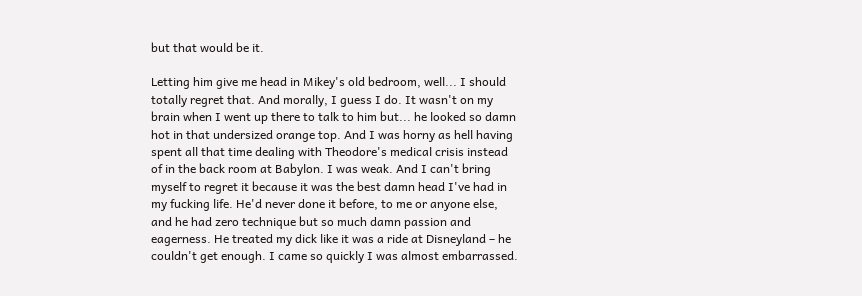but that would be it.

Letting him give me head in Mikey's old bedroom, well... I should totally regret that. And morally, I guess I do. It wasn't on my brain when I went up there to talk to him but... he looked so damn hot in that undersized orange top. And I was horny as hell having spent all that time dealing with Theodore's medical crisis instead of in the back room at Babylon. I was weak. And I can't bring myself to regret it because it was the best damn head I've had in my fucking life. He'd never done it before, to me or anyone else, and he had zero technique but so much damn passion and eagerness. He treated my dick like it was a ride at Disneyland – he couldn't get enough. I came so quickly I was almost embarrassed.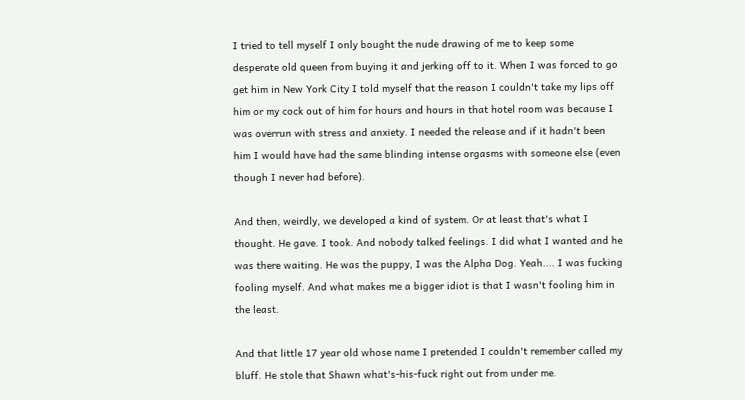I tried to tell myself I only bought the nude drawing of me to keep some desperate old queen from buying it and jerking off to it. When I was forced to go get him in New York City I told myself that the reason I couldn't take my lips off him or my cock out of him for hours and hours in that hotel room was because I was overrun with stress and anxiety. I needed the release and if it hadn't been him I would have had the same blinding intense orgasms with someone else (even though I never had before).

And then, weirdly, we developed a kind of system. Or at least that's what I thought. He gave. I took. And nobody talked feelings. I did what I wanted and he was there waiting. He was the puppy, I was the Alpha Dog. Yeah.... I was fucking fooling myself. And what makes me a bigger idiot is that I wasn't fooling him in the least.

And that little 17 year old whose name I pretended I couldn't remember called my bluff. He stole that Shawn what's-his-fuck right out from under me.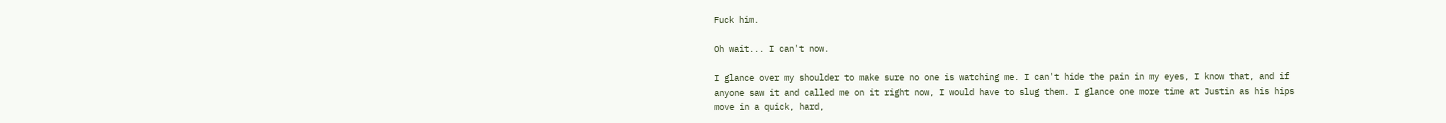Fuck him.

Oh wait... I can't now.

I glance over my shoulder to make sure no one is watching me. I can't hide the pain in my eyes, I know that, and if anyone saw it and called me on it right now, I would have to slug them. I glance one more time at Justin as his hips move in a quick, hard,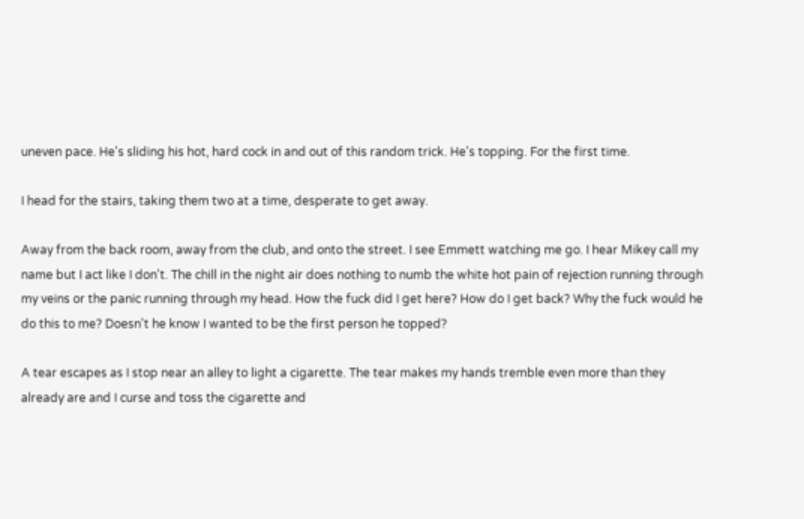uneven pace. He's sliding his hot, hard cock in and out of this random trick. He's topping. For the first time.

I head for the stairs, taking them two at a time, desperate to get away.

Away from the back room, away from the club, and onto the street. I see Emmett watching me go. I hear Mikey call my name but I act like I don't. The chill in the night air does nothing to numb the white hot pain of rejection running through my veins or the panic running through my head. How the fuck did I get here? How do I get back? Why the fuck would he do this to me? Doesn't he know I wanted to be the first person he topped?

A tear escapes as I stop near an alley to light a cigarette. The tear makes my hands tremble even more than they already are and I curse and toss the cigarette and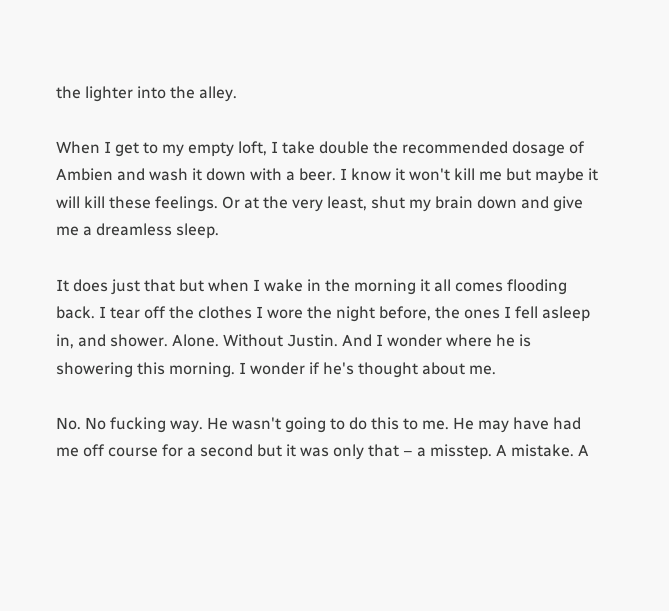the lighter into the alley.

When I get to my empty loft, I take double the recommended dosage of Ambien and wash it down with a beer. I know it won't kill me but maybe it will kill these feelings. Or at the very least, shut my brain down and give me a dreamless sleep.

It does just that but when I wake in the morning it all comes flooding back. I tear off the clothes I wore the night before, the ones I fell asleep in, and shower. Alone. Without Justin. And I wonder where he is showering this morning. I wonder if he's thought about me.

No. No fucking way. He wasn't going to do this to me. He may have had me off course for a second but it was only that – a misstep. A mistake. A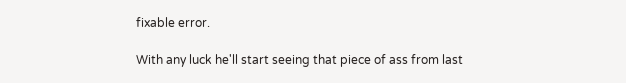fixable error.

With any luck he'll start seeing that piece of ass from last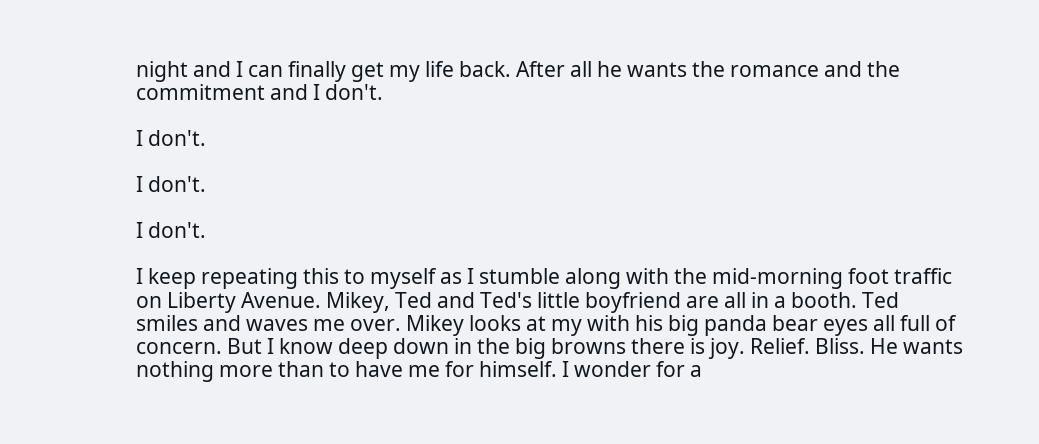night and I can finally get my life back. After all he wants the romance and the commitment and I don't.

I don't.

I don't.

I don't.

I keep repeating this to myself as I stumble along with the mid-morning foot traffic on Liberty Avenue. Mikey, Ted and Ted's little boyfriend are all in a booth. Ted smiles and waves me over. Mikey looks at my with his big panda bear eyes all full of concern. But I know deep down in the big browns there is joy. Relief. Bliss. He wants nothing more than to have me for himself. I wonder for a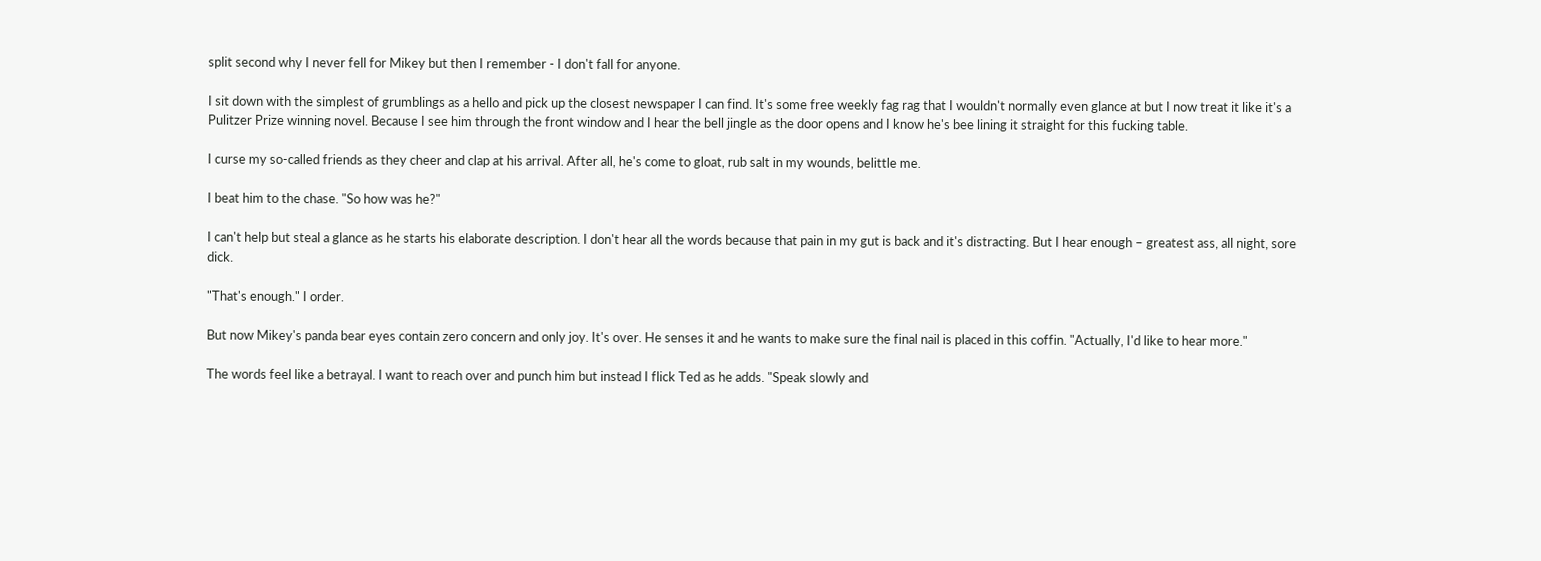split second why I never fell for Mikey but then I remember - I don't fall for anyone.

I sit down with the simplest of grumblings as a hello and pick up the closest newspaper I can find. It's some free weekly fag rag that I wouldn't normally even glance at but I now treat it like it's a Pulitzer Prize winning novel. Because I see him through the front window and I hear the bell jingle as the door opens and I know he's bee lining it straight for this fucking table.

I curse my so-called friends as they cheer and clap at his arrival. After all, he's come to gloat, rub salt in my wounds, belittle me.

I beat him to the chase. "So how was he?"

I can't help but steal a glance as he starts his elaborate description. I don't hear all the words because that pain in my gut is back and it's distracting. But I hear enough – greatest ass, all night, sore dick.

"That's enough." I order.

But now Mikey's panda bear eyes contain zero concern and only joy. It's over. He senses it and he wants to make sure the final nail is placed in this coffin. "Actually, I'd like to hear more."

The words feel like a betrayal. I want to reach over and punch him but instead I flick Ted as he adds. "Speak slowly and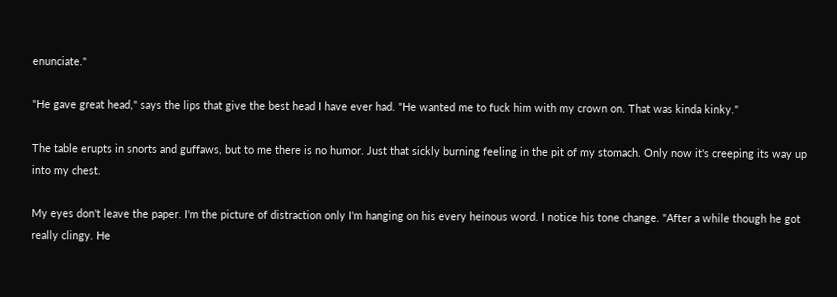enunciate."

"He gave great head," says the lips that give the best head I have ever had. "He wanted me to fuck him with my crown on. That was kinda kinky."

The table erupts in snorts and guffaws, but to me there is no humor. Just that sickly burning feeling in the pit of my stomach. Only now it's creeping its way up into my chest.

My eyes don't leave the paper. I'm the picture of distraction only I'm hanging on his every heinous word. I notice his tone change. "After a while though he got really clingy. He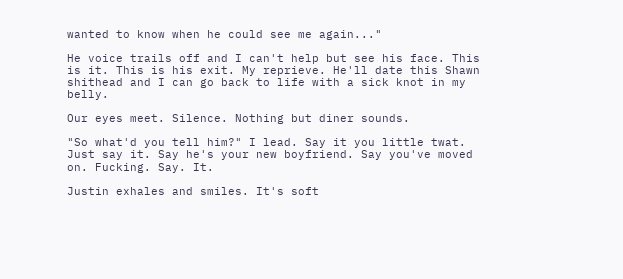wanted to know when he could see me again..."

He voice trails off and I can't help but see his face. This is it. This is his exit. My reprieve. He'll date this Shawn shithead and I can go back to life with a sick knot in my belly.

Our eyes meet. Silence. Nothing but diner sounds.

"So what'd you tell him?" I lead. Say it you little twat. Just say it. Say he's your new boyfriend. Say you've moved on. Fucking. Say. It.

Justin exhales and smiles. It's soft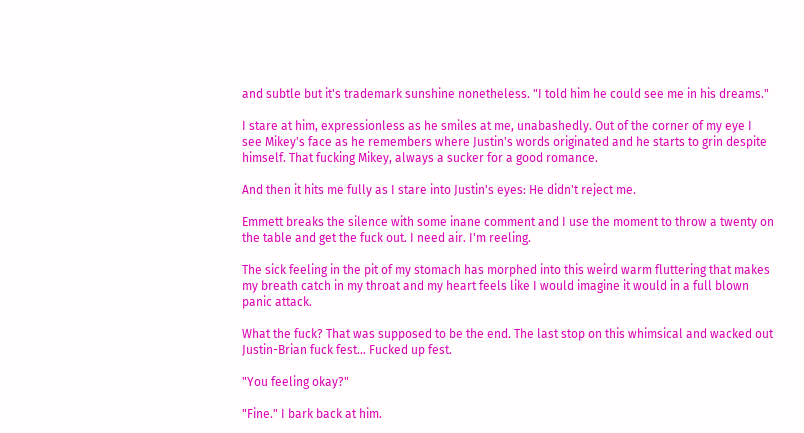and subtle but it's trademark sunshine nonetheless. "I told him he could see me in his dreams."

I stare at him, expressionless as he smiles at me, unabashedly. Out of the corner of my eye I see Mikey's face as he remembers where Justin's words originated and he starts to grin despite himself. That fucking Mikey, always a sucker for a good romance.

And then it hits me fully as I stare into Justin's eyes: He didn't reject me.

Emmett breaks the silence with some inane comment and I use the moment to throw a twenty on the table and get the fuck out. I need air. I'm reeling.

The sick feeling in the pit of my stomach has morphed into this weird warm fluttering that makes my breath catch in my throat and my heart feels like I would imagine it would in a full blown panic attack.

What the fuck? That was supposed to be the end. The last stop on this whimsical and wacked out Justin-Brian fuck fest... Fucked up fest.

"You feeling okay?"

"Fine." I bark back at him.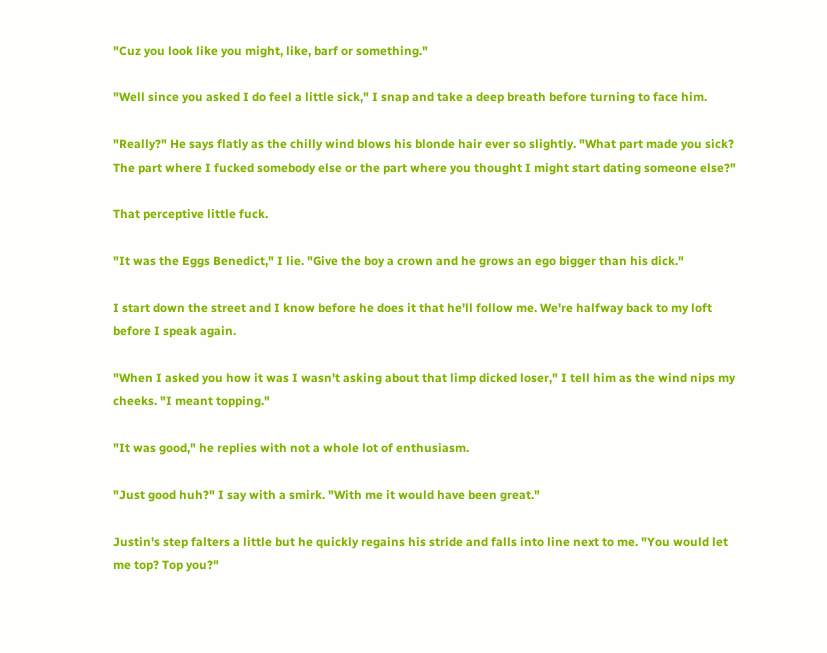"Cuz you look like you might, like, barf or something."

"Well since you asked I do feel a little sick," I snap and take a deep breath before turning to face him.

"Really?" He says flatly as the chilly wind blows his blonde hair ever so slightly. "What part made you sick? The part where I fucked somebody else or the part where you thought I might start dating someone else?"

That perceptive little fuck.

"It was the Eggs Benedict," I lie. "Give the boy a crown and he grows an ego bigger than his dick."

I start down the street and I know before he does it that he'll follow me. We're halfway back to my loft before I speak again.

"When I asked you how it was I wasn't asking about that limp dicked loser," I tell him as the wind nips my cheeks. "I meant topping."

"It was good," he replies with not a whole lot of enthusiasm.

"Just good huh?" I say with a smirk. "With me it would have been great."

Justin's step falters a little but he quickly regains his stride and falls into line next to me. "You would let me top? Top you?"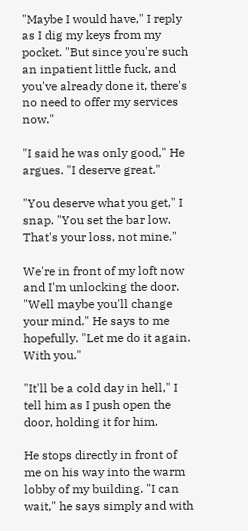"Maybe I would have," I reply as I dig my keys from my pocket. "But since you're such an inpatient little fuck, and you've already done it, there's no need to offer my services now."

"I said he was only good," He argues. "I deserve great."

"You deserve what you get," I snap. "You set the bar low. That's your loss, not mine."

We're in front of my loft now and I'm unlocking the door. "Well maybe you'll change your mind." He says to me hopefully. "Let me do it again. With you."

"It'll be a cold day in hell," I tell him as I push open the door, holding it for him.

He stops directly in front of me on his way into the warm lobby of my building. "I can wait," he says simply and with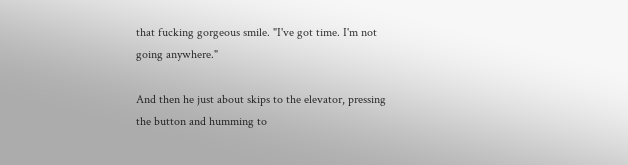that fucking gorgeous smile. "I've got time. I'm not going anywhere."

And then he just about skips to the elevator, pressing the button and humming to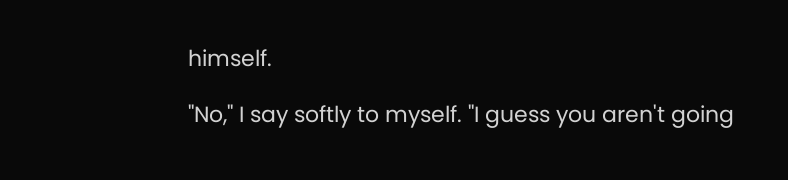himself.

"No," I say softly to myself. "I guess you aren't going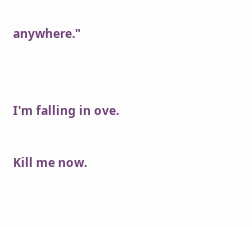anywhere."


I'm falling in ove.

Kill me now.